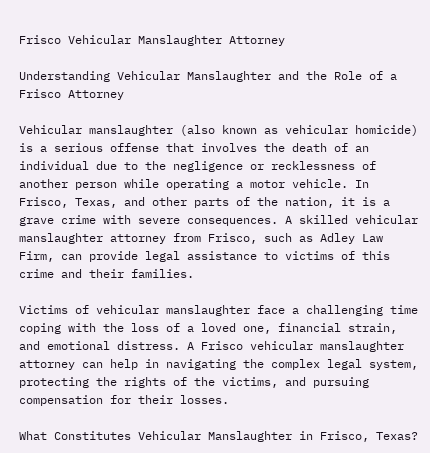Frisco Vehicular Manslaughter Attorney

Understanding Vehicular Manslaughter and the Role of a Frisco Attorney

Vehicular manslaughter (also known as vehicular homicide) is a serious offense that involves the death of an individual due to the negligence or recklessness of another person while operating a motor vehicle. In Frisco, Texas, and other parts of the nation, it is a grave crime with severe consequences. A skilled vehicular manslaughter attorney from Frisco, such as Adley Law Firm, can provide legal assistance to victims of this crime and their families.

Victims of vehicular manslaughter face a challenging time coping with the loss of a loved one, financial strain, and emotional distress. A Frisco vehicular manslaughter attorney can help in navigating the complex legal system, protecting the rights of the victims, and pursuing compensation for their losses.

What Constitutes Vehicular Manslaughter in Frisco, Texas?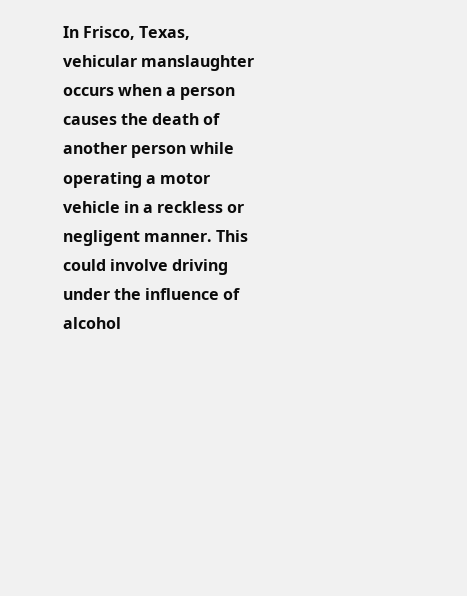In Frisco, Texas, vehicular manslaughter occurs when a person causes the death of another person while operating a motor vehicle in a reckless or negligent manner. This could involve driving under the influence of alcohol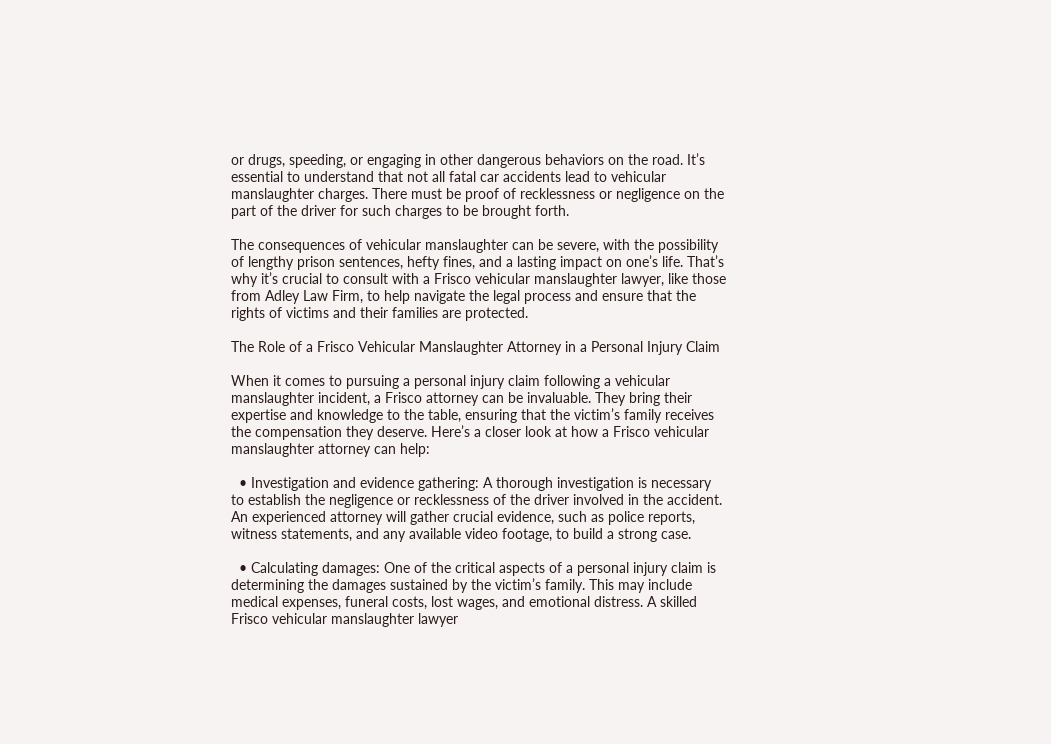or drugs, speeding, or engaging in other dangerous behaviors on the road. It’s essential to understand that not all fatal car accidents lead to vehicular manslaughter charges. There must be proof of recklessness or negligence on the part of the driver for such charges to be brought forth.

The consequences of vehicular manslaughter can be severe, with the possibility of lengthy prison sentences, hefty fines, and a lasting impact on one’s life. That’s why it’s crucial to consult with a Frisco vehicular manslaughter lawyer, like those from Adley Law Firm, to help navigate the legal process and ensure that the rights of victims and their families are protected.

The Role of a Frisco Vehicular Manslaughter Attorney in a Personal Injury Claim

When it comes to pursuing a personal injury claim following a vehicular manslaughter incident, a Frisco attorney can be invaluable. They bring their expertise and knowledge to the table, ensuring that the victim’s family receives the compensation they deserve. Here’s a closer look at how a Frisco vehicular manslaughter attorney can help:

  • Investigation and evidence gathering: A thorough investigation is necessary to establish the negligence or recklessness of the driver involved in the accident. An experienced attorney will gather crucial evidence, such as police reports, witness statements, and any available video footage, to build a strong case.

  • Calculating damages: One of the critical aspects of a personal injury claim is determining the damages sustained by the victim’s family. This may include medical expenses, funeral costs, lost wages, and emotional distress. A skilled Frisco vehicular manslaughter lawyer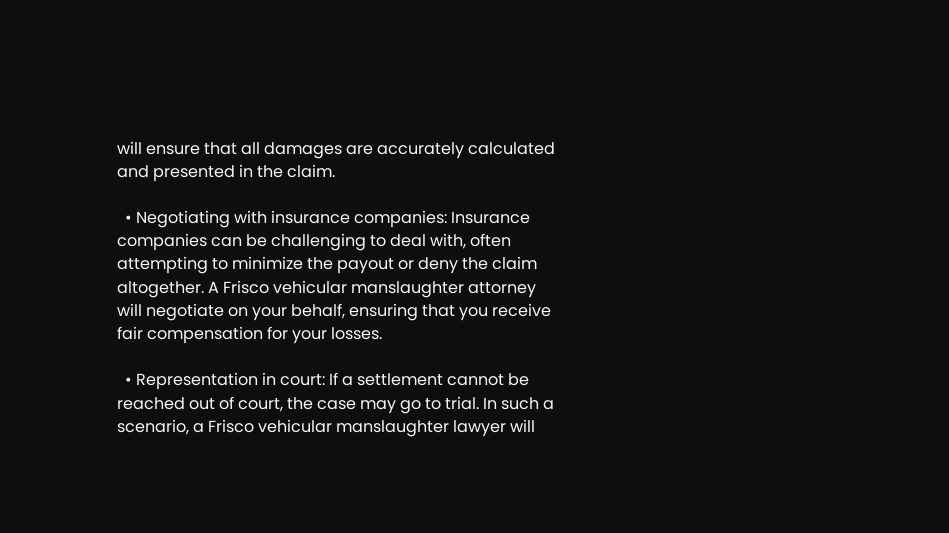will ensure that all damages are accurately calculated and presented in the claim.

  • Negotiating with insurance companies: Insurance companies can be challenging to deal with, often attempting to minimize the payout or deny the claim altogether. A Frisco vehicular manslaughter attorney will negotiate on your behalf, ensuring that you receive fair compensation for your losses.

  • Representation in court: If a settlement cannot be reached out of court, the case may go to trial. In such a scenario, a Frisco vehicular manslaughter lawyer will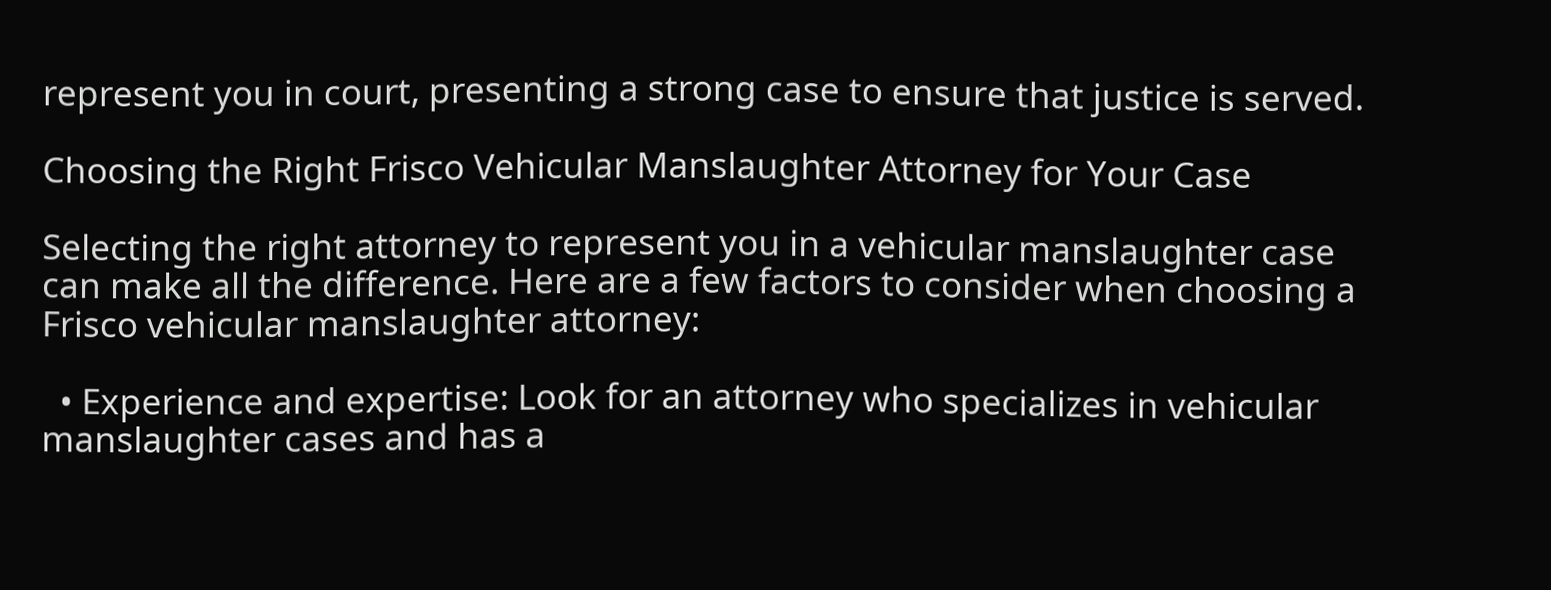represent you in court, presenting a strong case to ensure that justice is served.

Choosing the Right Frisco Vehicular Manslaughter Attorney for Your Case

Selecting the right attorney to represent you in a vehicular manslaughter case can make all the difference. Here are a few factors to consider when choosing a Frisco vehicular manslaughter attorney:

  • Experience and expertise: Look for an attorney who specializes in vehicular manslaughter cases and has a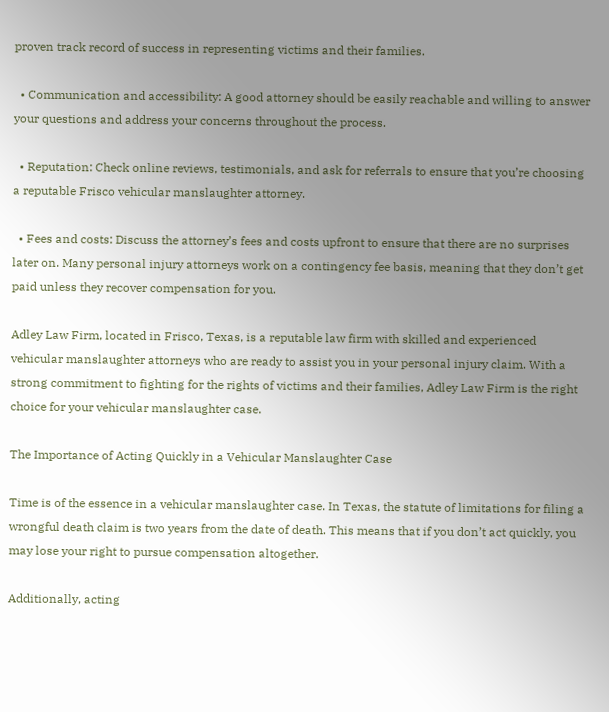proven track record of success in representing victims and their families.

  • Communication and accessibility: A good attorney should be easily reachable and willing to answer your questions and address your concerns throughout the process.

  • Reputation: Check online reviews, testimonials, and ask for referrals to ensure that you’re choosing a reputable Frisco vehicular manslaughter attorney.

  • Fees and costs: Discuss the attorney’s fees and costs upfront to ensure that there are no surprises later on. Many personal injury attorneys work on a contingency fee basis, meaning that they don’t get paid unless they recover compensation for you.

Adley Law Firm, located in Frisco, Texas, is a reputable law firm with skilled and experienced vehicular manslaughter attorneys who are ready to assist you in your personal injury claim. With a strong commitment to fighting for the rights of victims and their families, Adley Law Firm is the right choice for your vehicular manslaughter case.

The Importance of Acting Quickly in a Vehicular Manslaughter Case

Time is of the essence in a vehicular manslaughter case. In Texas, the statute of limitations for filing a wrongful death claim is two years from the date of death. This means that if you don’t act quickly, you may lose your right to pursue compensation altogether.

Additionally, acting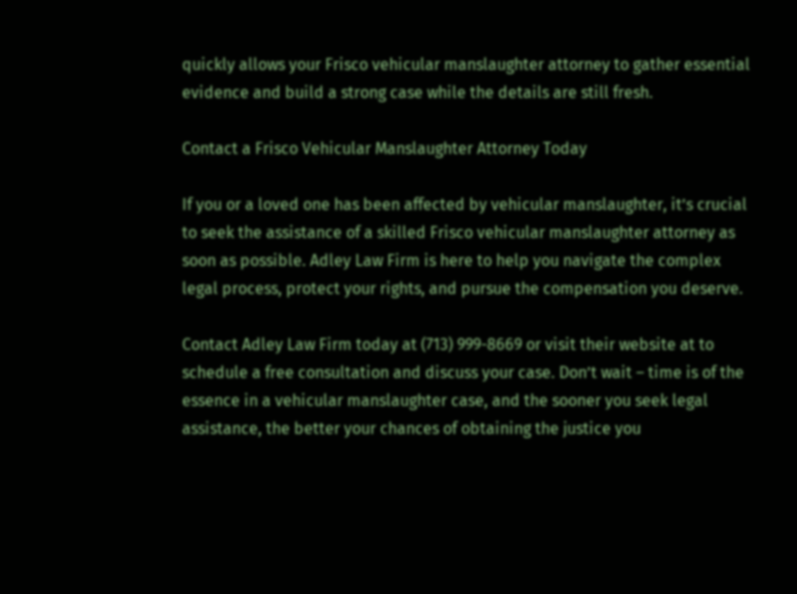quickly allows your Frisco vehicular manslaughter attorney to gather essential evidence and build a strong case while the details are still fresh.

Contact a Frisco Vehicular Manslaughter Attorney Today

If you or a loved one has been affected by vehicular manslaughter, it’s crucial to seek the assistance of a skilled Frisco vehicular manslaughter attorney as soon as possible. Adley Law Firm is here to help you navigate the complex legal process, protect your rights, and pursue the compensation you deserve.

Contact Adley Law Firm today at (713) 999-8669 or visit their website at to schedule a free consultation and discuss your case. Don’t wait – time is of the essence in a vehicular manslaughter case, and the sooner you seek legal assistance, the better your chances of obtaining the justice you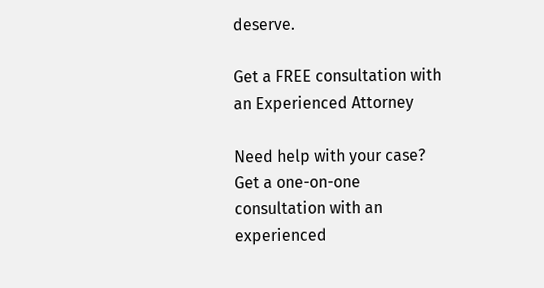deserve.

Get a FREE consultation with an Experienced Attorney

Need help with your case? Get a one-on-one consultation with an experienced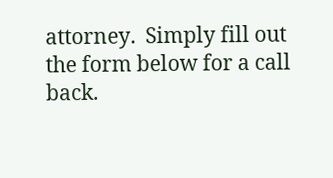attorney.  Simply fill out the form below for a call back.